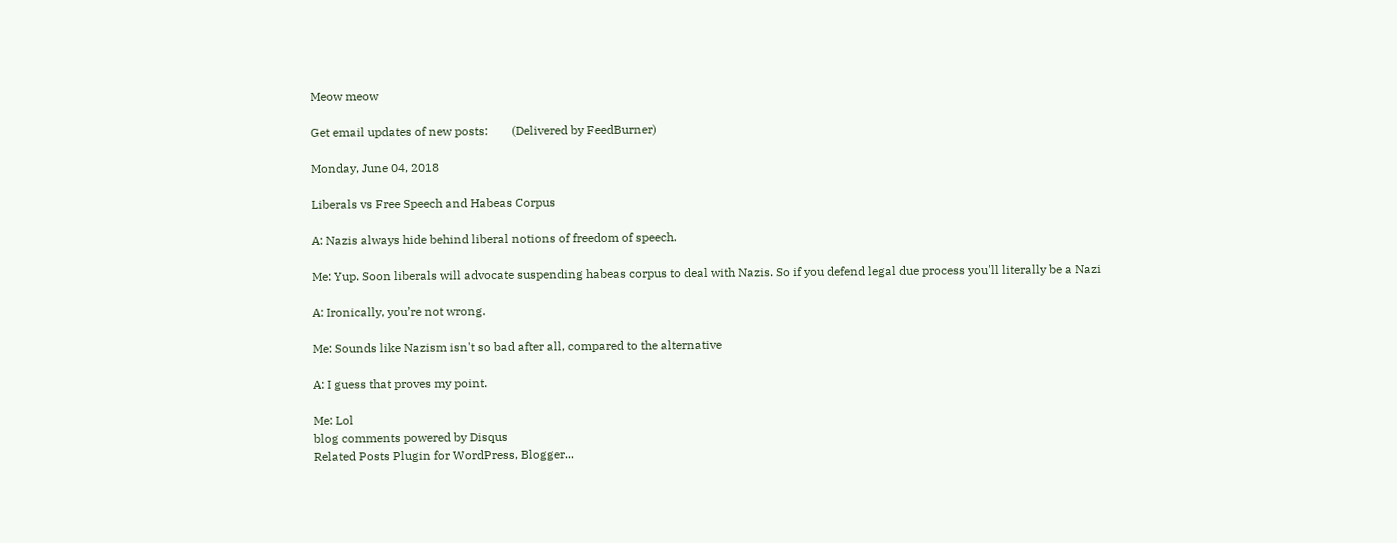Meow meow

Get email updates of new posts:        (Delivered by FeedBurner)

Monday, June 04, 2018

Liberals vs Free Speech and Habeas Corpus

A: Nazis always hide behind liberal notions of freedom of speech.

Me: Yup. Soon liberals will advocate suspending habeas corpus to deal with Nazis. So if you defend legal due process you'll literally be a Nazi

A: Ironically, you’re not wrong.

Me: Sounds like Nazism isn't so bad after all, compared to the alternative

A: I guess that proves my point.

Me: Lol
blog comments powered by Disqus
Related Posts Plugin for WordPress, Blogger...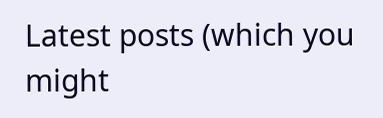Latest posts (which you might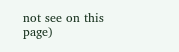not see on this page)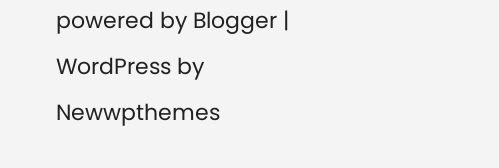powered by Blogger | WordPress by Newwpthemes